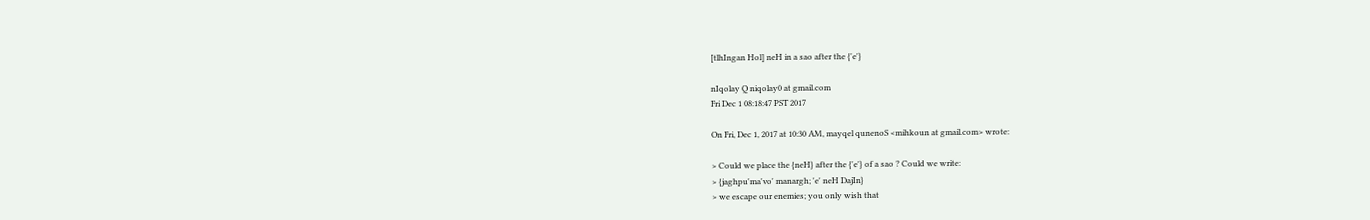[tlhIngan Hol] neH in a sao after the {'e'}

nIqolay Q niqolay0 at gmail.com
Fri Dec 1 08:18:47 PST 2017

On Fri, Dec 1, 2017 at 10:30 AM, mayqel qunenoS <mihkoun at gmail.com> wrote:

> Could we place the {neH} after the {'e'} of a sao ? Could we write:
> {jaghpu'ma'vo' manargh; 'e' neH DajIn}
> we escape our enemies; you only wish that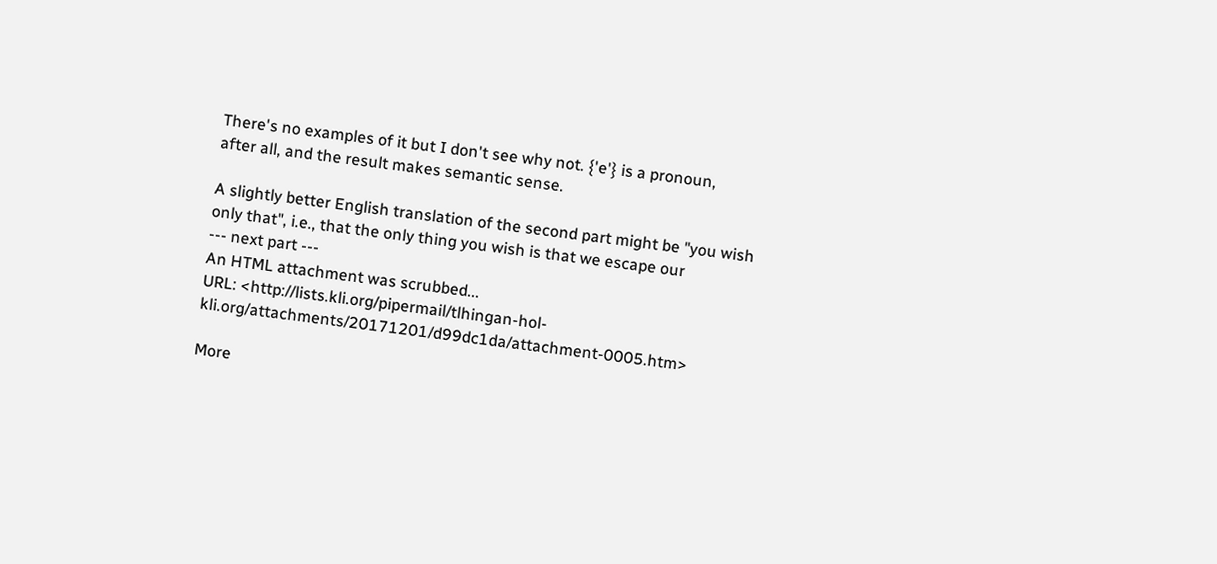There's no examples of it but I don't see why not. {'e'} is a pronoun,
after all, and the result makes semantic sense.

A slightly better English translation of the second part might be "you wish
only that", i.e., that the only thing you wish is that we escape our
--- next part ---
An HTML attachment was scrubbed...
URL: <http://lists.kli.org/pipermail/tlhingan-hol-kli.org/attachments/20171201/d99dc1da/attachment-0005.htm>

More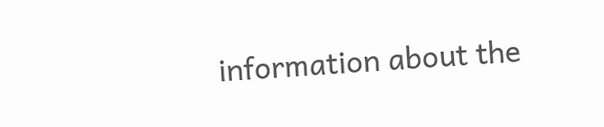information about the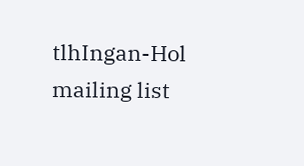tlhIngan-Hol mailing list